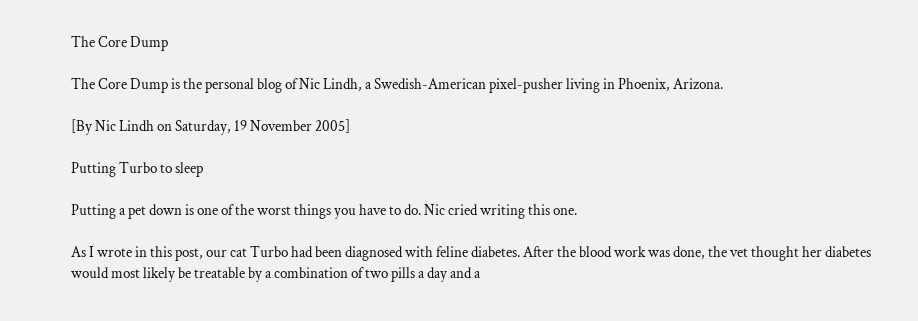The Core Dump

The Core Dump is the personal blog of Nic Lindh, a Swedish-American pixel-pusher living in Phoenix, Arizona.

[By Nic Lindh on Saturday, 19 November 2005]

Putting Turbo to sleep

Putting a pet down is one of the worst things you have to do. Nic cried writing this one.

As I wrote in this post, our cat Turbo had been diagnosed with feline diabetes. After the blood work was done, the vet thought her diabetes would most likely be treatable by a combination of two pills a day and a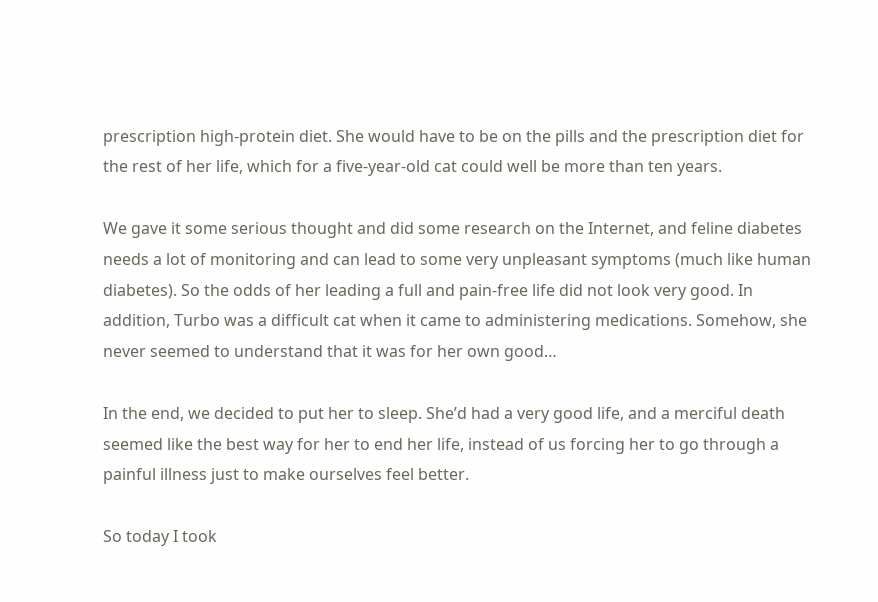prescription high-protein diet. She would have to be on the pills and the prescription diet for the rest of her life, which for a five-year-old cat could well be more than ten years.

We gave it some serious thought and did some research on the Internet, and feline diabetes needs a lot of monitoring and can lead to some very unpleasant symptoms (much like human diabetes). So the odds of her leading a full and pain-free life did not look very good. In addition, Turbo was a difficult cat when it came to administering medications. Somehow, she never seemed to understand that it was for her own good…

In the end, we decided to put her to sleep. She’d had a very good life, and a merciful death seemed like the best way for her to end her life, instead of us forcing her to go through a painful illness just to make ourselves feel better.

So today I took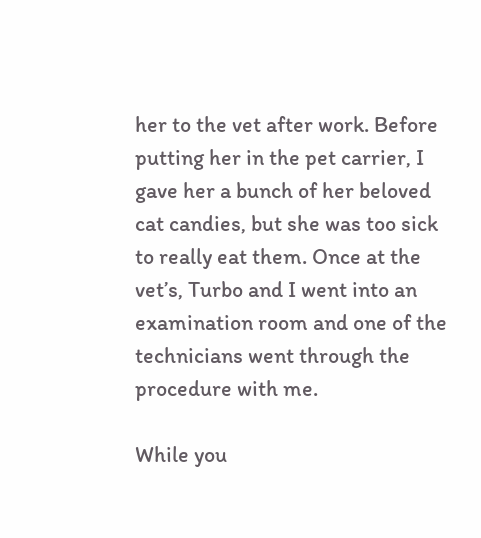her to the vet after work. Before putting her in the pet carrier, I gave her a bunch of her beloved cat candies, but she was too sick to really eat them. Once at the vet’s, Turbo and I went into an examination room and one of the technicians went through the procedure with me.

While you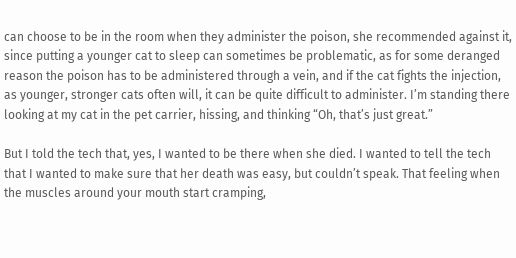can choose to be in the room when they administer the poison, she recommended against it, since putting a younger cat to sleep can sometimes be problematic, as for some deranged reason the poison has to be administered through a vein, and if the cat fights the injection, as younger, stronger cats often will, it can be quite difficult to administer. I’m standing there looking at my cat in the pet carrier, hissing, and thinking “Oh, that’s just great.”

But I told the tech that, yes, I wanted to be there when she died. I wanted to tell the tech that I wanted to make sure that her death was easy, but couldn’t speak. That feeling when the muscles around your mouth start cramping,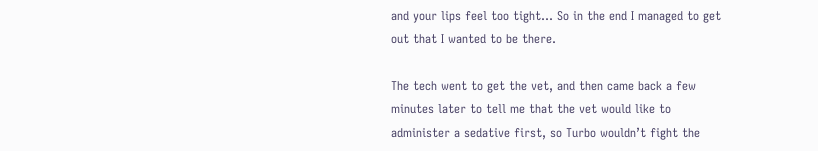and your lips feel too tight… So in the end I managed to get out that I wanted to be there.

The tech went to get the vet, and then came back a few minutes later to tell me that the vet would like to administer a sedative first, so Turbo wouldn’t fight the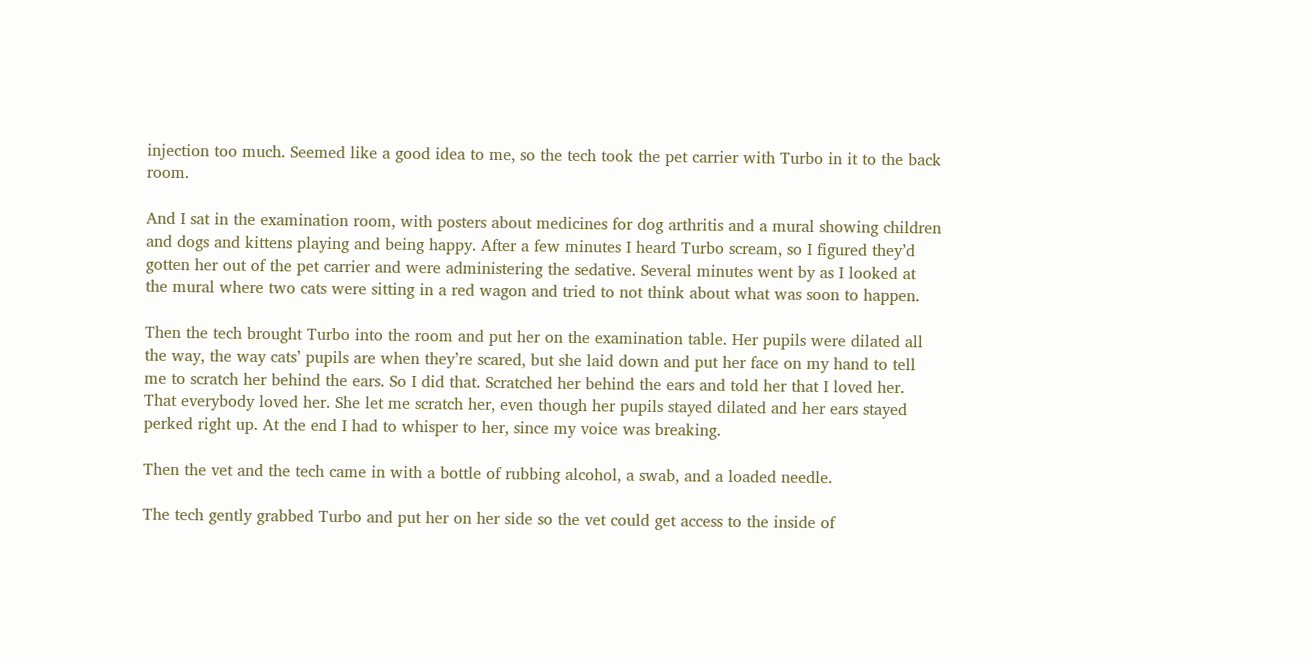injection too much. Seemed like a good idea to me, so the tech took the pet carrier with Turbo in it to the back room.

And I sat in the examination room, with posters about medicines for dog arthritis and a mural showing children and dogs and kittens playing and being happy. After a few minutes I heard Turbo scream, so I figured they’d gotten her out of the pet carrier and were administering the sedative. Several minutes went by as I looked at the mural where two cats were sitting in a red wagon and tried to not think about what was soon to happen.

Then the tech brought Turbo into the room and put her on the examination table. Her pupils were dilated all the way, the way cats’ pupils are when they’re scared, but she laid down and put her face on my hand to tell me to scratch her behind the ears. So I did that. Scratched her behind the ears and told her that I loved her. That everybody loved her. She let me scratch her, even though her pupils stayed dilated and her ears stayed perked right up. At the end I had to whisper to her, since my voice was breaking.

Then the vet and the tech came in with a bottle of rubbing alcohol, a swab, and a loaded needle.

The tech gently grabbed Turbo and put her on her side so the vet could get access to the inside of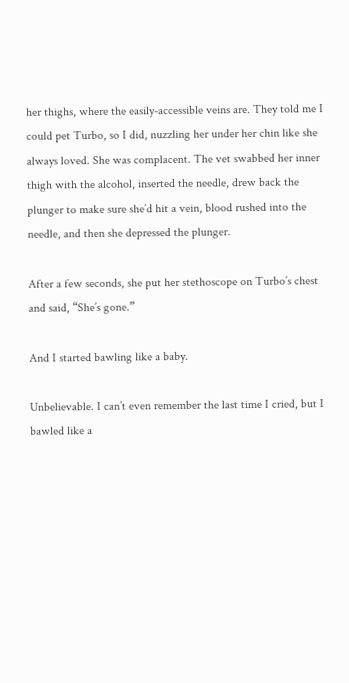her thighs, where the easily-accessible veins are. They told me I could pet Turbo, so I did, nuzzling her under her chin like she always loved. She was complacent. The vet swabbed her inner thigh with the alcohol, inserted the needle, drew back the plunger to make sure she’d hit a vein, blood rushed into the needle, and then she depressed the plunger.

After a few seconds, she put her stethoscope on Turbo’s chest and said, “She’s gone.”

And I started bawling like a baby.

Unbelievable. I can’t even remember the last time I cried, but I bawled like a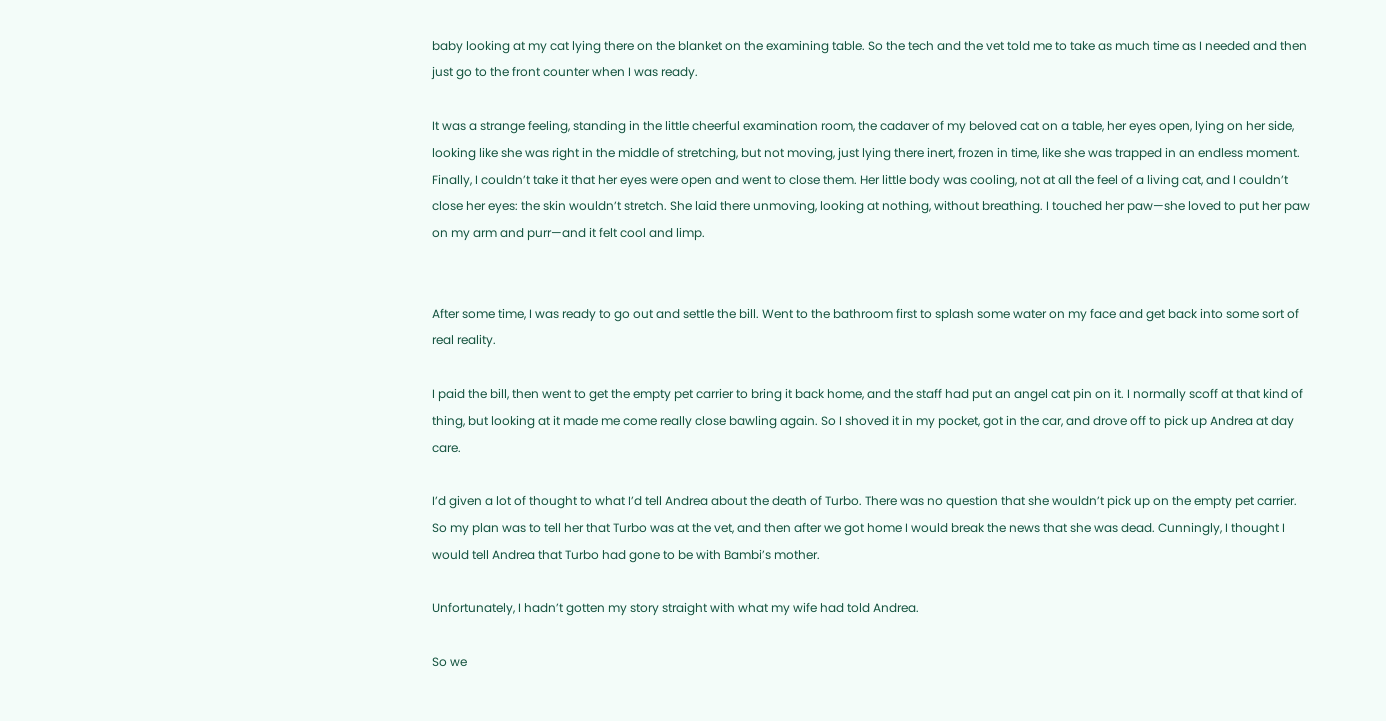baby looking at my cat lying there on the blanket on the examining table. So the tech and the vet told me to take as much time as I needed and then just go to the front counter when I was ready.

It was a strange feeling, standing in the little cheerful examination room, the cadaver of my beloved cat on a table, her eyes open, lying on her side, looking like she was right in the middle of stretching, but not moving, just lying there inert, frozen in time, like she was trapped in an endless moment. Finally, I couldn’t take it that her eyes were open and went to close them. Her little body was cooling, not at all the feel of a living cat, and I couldn’t close her eyes: the skin wouldn’t stretch. She laid there unmoving, looking at nothing, without breathing. I touched her paw—she loved to put her paw on my arm and purr—and it felt cool and limp.


After some time, I was ready to go out and settle the bill. Went to the bathroom first to splash some water on my face and get back into some sort of real reality.

I paid the bill, then went to get the empty pet carrier to bring it back home, and the staff had put an angel cat pin on it. I normally scoff at that kind of thing, but looking at it made me come really close bawling again. So I shoved it in my pocket, got in the car, and drove off to pick up Andrea at day care.

I’d given a lot of thought to what I’d tell Andrea about the death of Turbo. There was no question that she wouldn’t pick up on the empty pet carrier. So my plan was to tell her that Turbo was at the vet, and then after we got home I would break the news that she was dead. Cunningly, I thought I would tell Andrea that Turbo had gone to be with Bambi’s mother.

Unfortunately, I hadn’t gotten my story straight with what my wife had told Andrea.

So we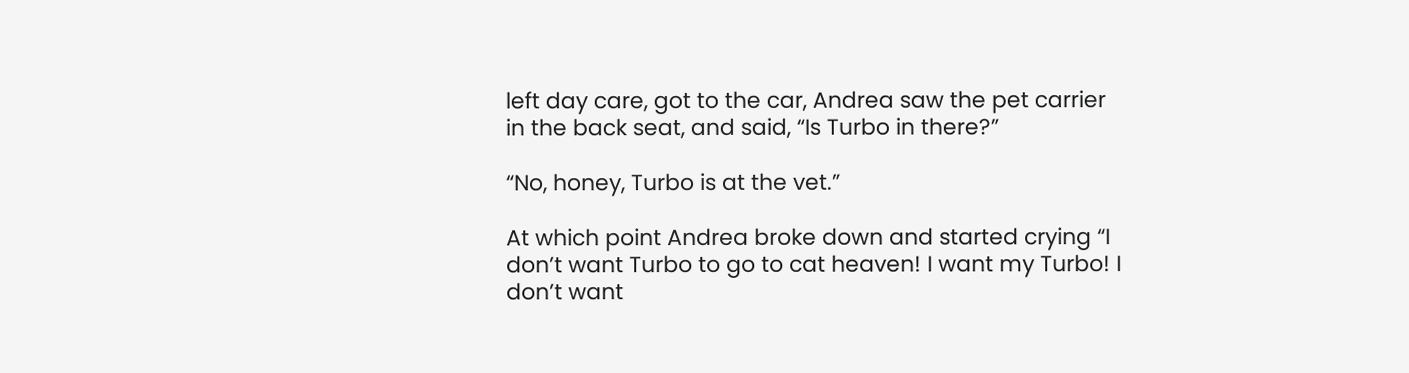left day care, got to the car, Andrea saw the pet carrier in the back seat, and said, “Is Turbo in there?”

“No, honey, Turbo is at the vet.”

At which point Andrea broke down and started crying “I don’t want Turbo to go to cat heaven! I want my Turbo! I don’t want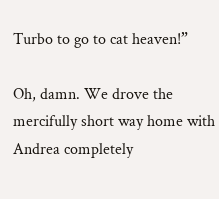Turbo to go to cat heaven!”

Oh, damn. We drove the mercifully short way home with Andrea completely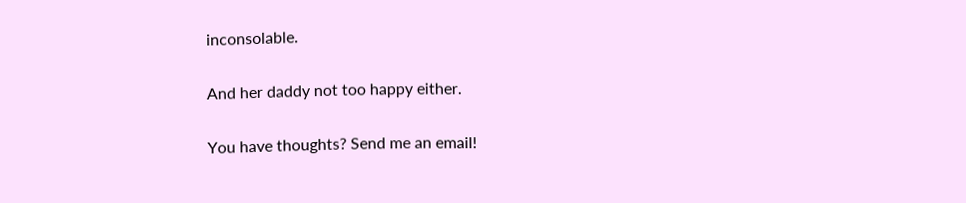inconsolable.

And her daddy not too happy either.

You have thoughts? Send me an email!